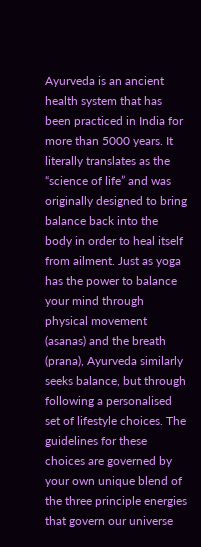Ayurveda is an ancient health system that has been practiced in India for more than 5000 years. It literally translates as the “science of life” and was originally designed to bring balance back into the body in order to heal itself from ailment. Just as yoga has the power to balance your mind through physical movement (asanas) and the breath (prana), Ayurveda similarly seeks balance, but through following a personalised set of lifestyle choices. The guidelines for these choices are governed by your own unique blend of the three principle energies that govern our universe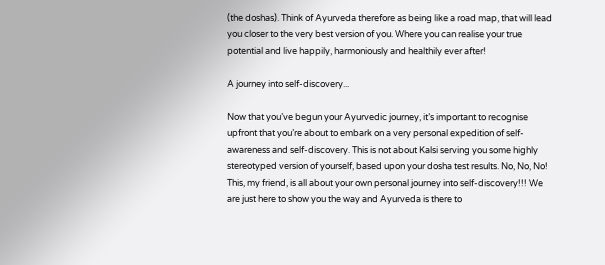(the doshas). Think of Ayurveda therefore as being like a road map, that will lead you closer to the very best version of you. Where you can realise your true potential and live happily, harmoniously and healthily ever after!

A journey into self-discovery...

Now that you’ve begun your Ayurvedic journey, it’s important to recognise upfront that you’re about to embark on a very personal expedition of self-awareness and self-discovery. This is not about Kalsi serving you some highly stereotyped version of yourself, based upon your dosha test results. No, No, No! This, my friend, is all about your own personal journey into self-discovery!!! We are just here to show you the way and Ayurveda is there to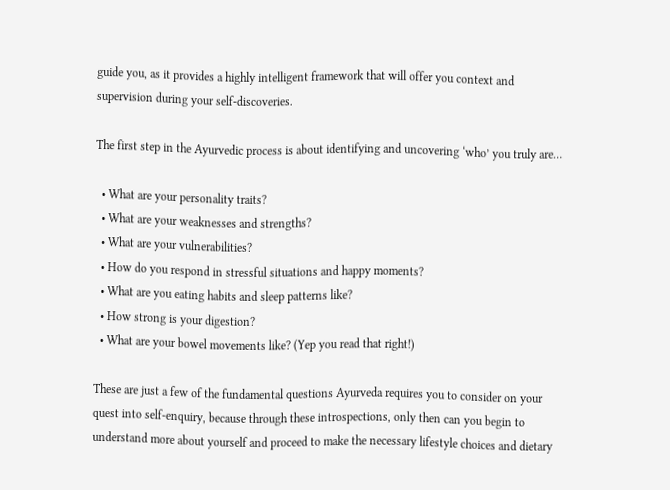guide you, as it provides a highly intelligent framework that will offer you context and supervision during your self-discoveries.

The first step in the Ayurvedic process is about identifying and uncovering ‘who’ you truly are…

  • What are your personality traits?
  • What are your weaknesses and strengths?
  • What are your vulnerabilities?
  • How do you respond in stressful situations and happy moments?
  • What are you eating habits and sleep patterns like?
  • How strong is your digestion?
  • What are your bowel movements like? (Yep you read that right!)

These are just a few of the fundamental questions Ayurveda requires you to consider on your quest into self-enquiry, because through these introspections, only then can you begin to understand more about yourself and proceed to make the necessary lifestyle choices and dietary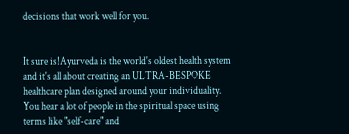decisions that work well for you.


It sure is!Ayurveda is the world's oldest health system and it's all about creating an ULTRA-BESPOKE healthcare plan designed around your individuality. You hear a lot of people in the spiritual space using terms like "self-care" and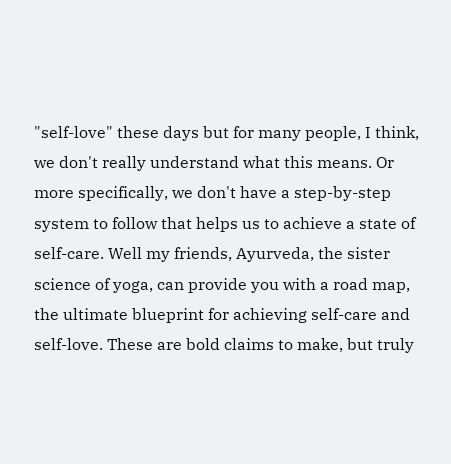"self-love" these days but for many people, I think, we don't really understand what this means. Or more specifically, we don't have a step-by-step system to follow that helps us to achieve a state of self-care. Well my friends, Ayurveda, the sister science of yoga, can provide you with a road map, the ultimate blueprint for achieving self-care and self-love. These are bold claims to make, but truly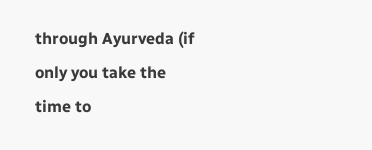through Ayurveda (if only you take the time to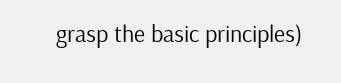grasp the basic principles)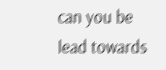can you be lead towards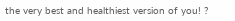the very best and healthiest version of you! ?